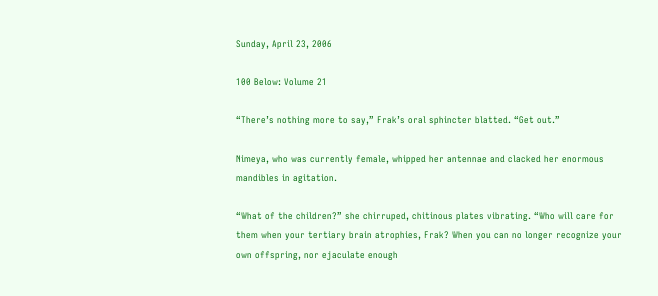Sunday, April 23, 2006

100 Below: Volume 21

“There’s nothing more to say,” Frak’s oral sphincter blatted. “Get out.”

Nimeya, who was currently female, whipped her antennae and clacked her enormous mandibles in agitation.

“What of the children?” she chirruped, chitinous plates vibrating. “Who will care for them when your tertiary brain atrophies, Frak? When you can no longer recognize your own offspring, nor ejaculate enough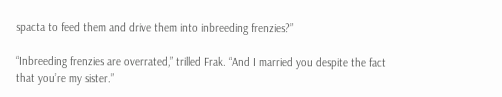spacta to feed them and drive them into inbreeding frenzies?”

“Inbreeding frenzies are overrated,” trilled Frak. “And I married you despite the fact that you’re my sister.”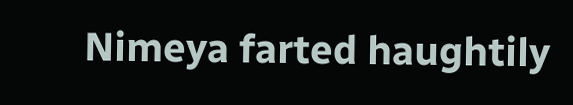Nimeya farted haughtily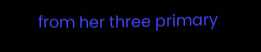from her three primary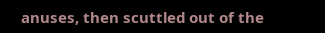anuses, then scuttled out of the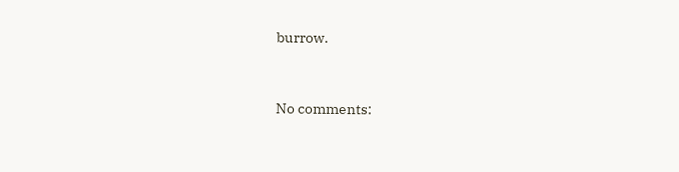burrow.


No comments: